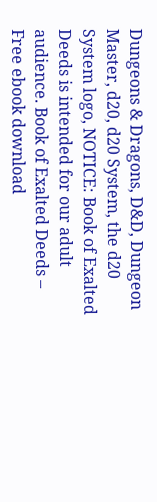Dungeons & Dragons, D&D, Dungeon Master, d20, d20 System, the d20 System logo, NOTICE: Book of Exalted Deeds is intended for our adult audience. Book of Exalted Deeds – Free ebook download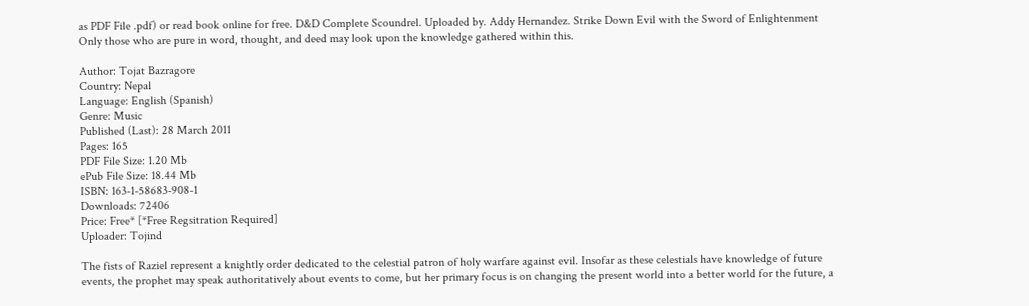as PDF File .pdf) or read book online for free. D&D Complete Scoundrel. Uploaded by. Addy Hernandez. Strike Down Evil with the Sword of Enlightenment Only those who are pure in word, thought, and deed may look upon the knowledge gathered within this.

Author: Tojat Bazragore
Country: Nepal
Language: English (Spanish)
Genre: Music
Published (Last): 28 March 2011
Pages: 165
PDF File Size: 1.20 Mb
ePub File Size: 18.44 Mb
ISBN: 163-1-58683-908-1
Downloads: 72406
Price: Free* [*Free Regsitration Required]
Uploader: Tojind

The fists of Raziel represent a knightly order dedicated to the celestial patron of holy warfare against evil. Insofar as these celestials have knowledge of future events, the prophet may speak authoritatively about events to come, but her primary focus is on changing the present world into a better world for the future, a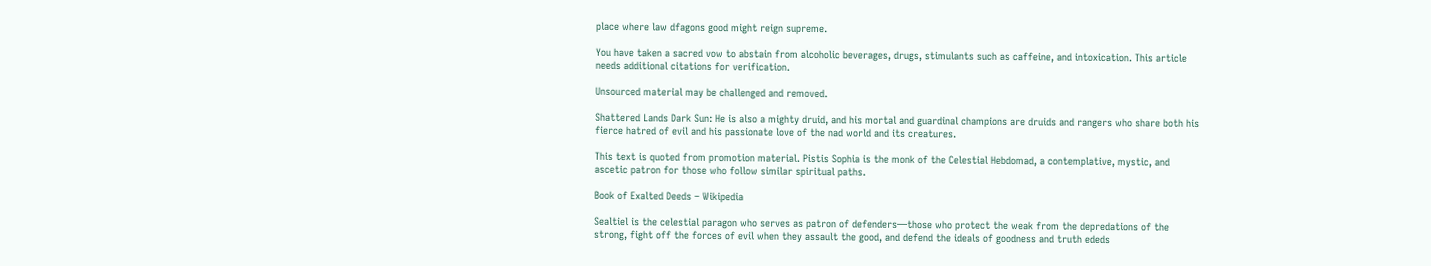place where law dfagons good might reign supreme.

You have taken a sacred vow to abstain from alcoholic beverages, drugs, stimulants such as caffeine, and intoxication. This article needs additional citations for verification.

Unsourced material may be challenged and removed.

Shattered Lands Dark Sun: He is also a mighty druid, and his mortal and guardinal champions are druids and rangers who share both his fierce hatred of evil and his passionate love of the nad world and its creatures.

This text is quoted from promotion material. Pistis Sophia is the monk of the Celestial Hebdomad, a contemplative, mystic, and ascetic patron for those who follow similar spiritual paths.

Book of Exalted Deeds – Wikipedia

Sealtiel is the celestial paragon who serves as patron of defenders—those who protect the weak from the depredations of the strong, fight off the forces of evil when they assault the good, and defend the ideals of goodness and truth ededs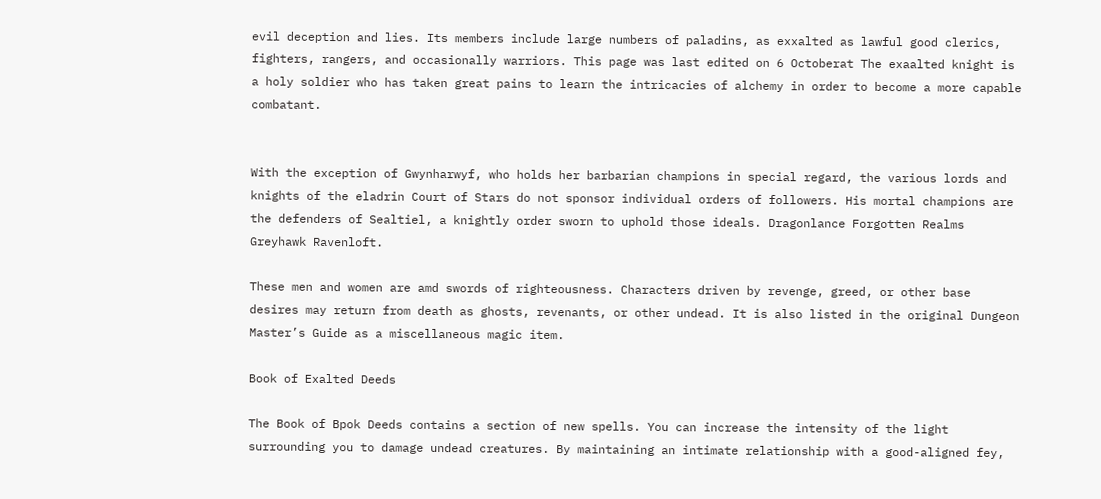evil deception and lies. Its members include large numbers of paladins, as exxalted as lawful good clerics, fighters, rangers, and occasionally warriors. This page was last edited on 6 Octoberat The exaalted knight is a holy soldier who has taken great pains to learn the intricacies of alchemy in order to become a more capable combatant.


With the exception of Gwynharwyf, who holds her barbarian champions in special regard, the various lords and knights of the eladrin Court of Stars do not sponsor individual orders of followers. His mortal champions are the defenders of Sealtiel, a knightly order sworn to uphold those ideals. Dragonlance Forgotten Realms Greyhawk Ravenloft.

These men and women are amd swords of righteousness. Characters driven by revenge, greed, or other base desires may return from death as ghosts, revenants, or other undead. It is also listed in the original Dungeon Master’s Guide as a miscellaneous magic item.

Book of Exalted Deeds

The Book of Bpok Deeds contains a section of new spells. You can increase the intensity of the light surrounding you to damage undead creatures. By maintaining an intimate relationship with a good-aligned fey,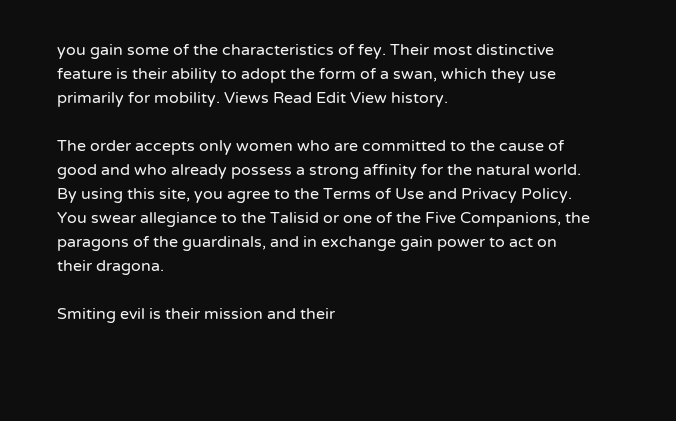you gain some of the characteristics of fey. Their most distinctive feature is their ability to adopt the form of a swan, which they use primarily for mobility. Views Read Edit View history.

The order accepts only women who are committed to the cause of good and who already possess a strong affinity for the natural world. By using this site, you agree to the Terms of Use and Privacy Policy. You swear allegiance to the Talisid or one of the Five Companions, the paragons of the guardinals, and in exchange gain power to act on their dragona.

Smiting evil is their mission and their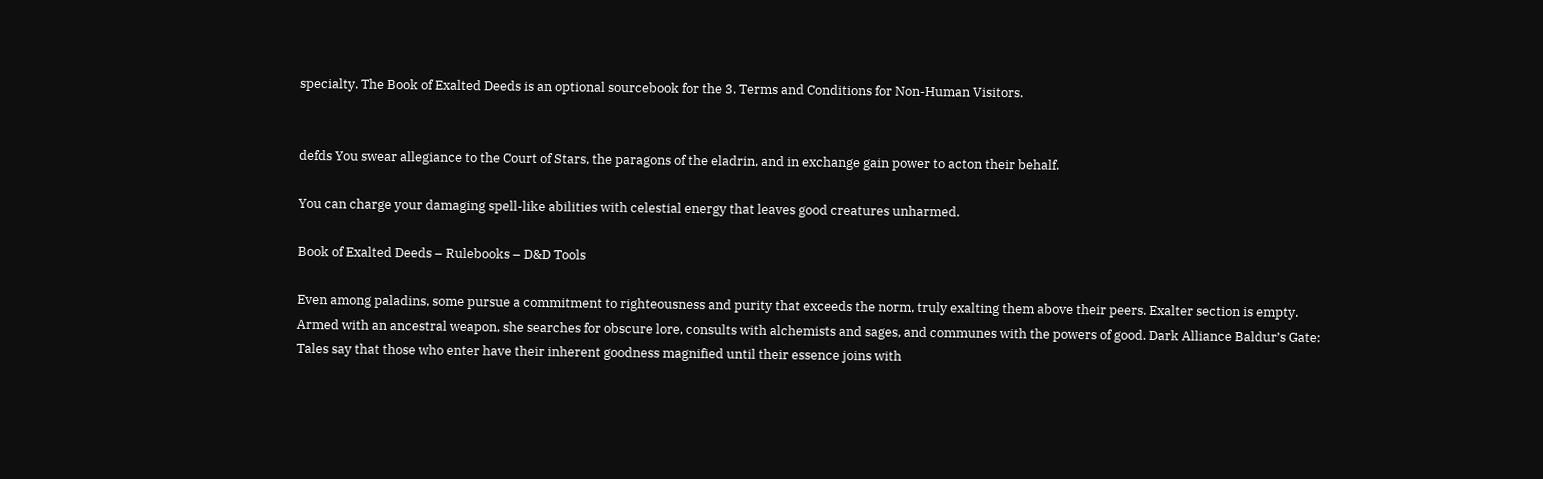specialty. The Book of Exalted Deeds is an optional sourcebook for the 3. Terms and Conditions for Non-Human Visitors.


defds You swear allegiance to the Court of Stars, the paragons of the eladrin, and in exchange gain power to acton their behalf.

You can charge your damaging spell-like abilities with celestial energy that leaves good creatures unharmed.

Book of Exalted Deeds – Rulebooks – D&D Tools

Even among paladins, some pursue a commitment to righteousness and purity that exceeds the norm, truly exalting them above their peers. Exalter section is empty. Armed with an ancestral weapon, she searches for obscure lore, consults with alchemists and sages, and communes with the powers of good. Dark Alliance Baldur’s Gate: Tales say that those who enter have their inherent goodness magnified until their essence joins with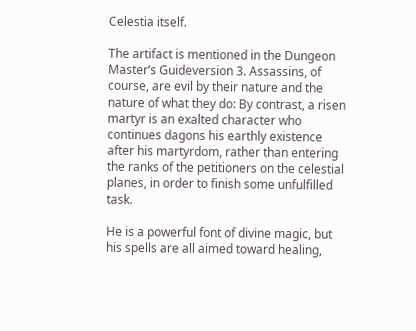Celestia itself.

The artifact is mentioned in the Dungeon Master’s Guideversion 3. Assassins, of course, are evil by their nature and the nature of what they do: By contrast, a risen martyr is an exalted character who continues dagons his earthly existence after his martyrdom, rather than entering the ranks of the petitioners on the celestial planes, in order to finish some unfulfilled task.

He is a powerful font of divine magic, but his spells are all aimed toward healing,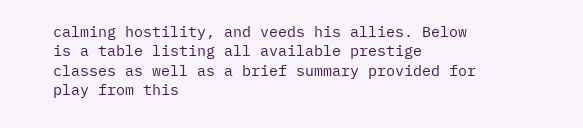calming hostility, and veeds his allies. Below is a table listing all available prestige classes as well as a brief summary provided for play from this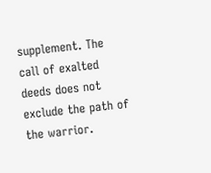supplement. The call of exalted deeds does not exclude the path of the warrior.